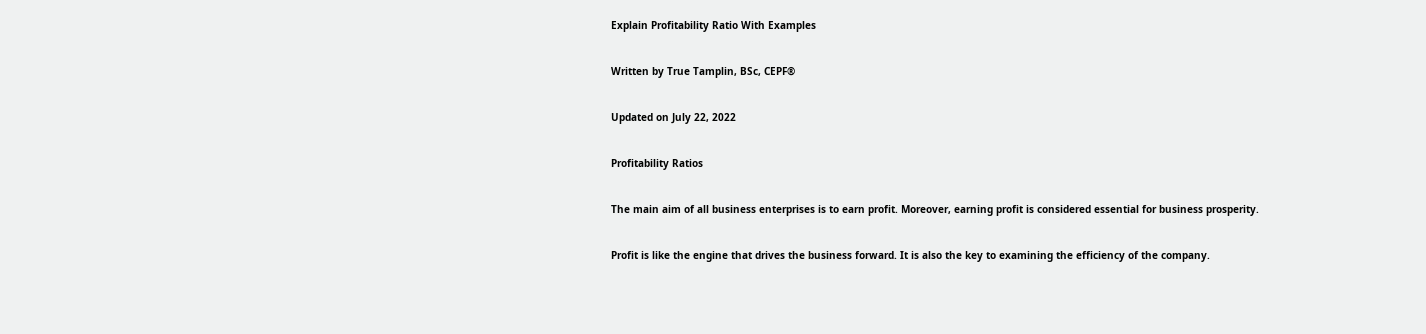Explain Profitability Ratio With Examples

Written by True Tamplin, BSc, CEPF®

Updated on July 22, 2022

Profitability Ratios

The main aim of all business enterprises is to earn profit. Moreover, earning profit is considered essential for business prosperity.

Profit is like the engine that drives the business forward. It is also the key to examining the efficiency of the company.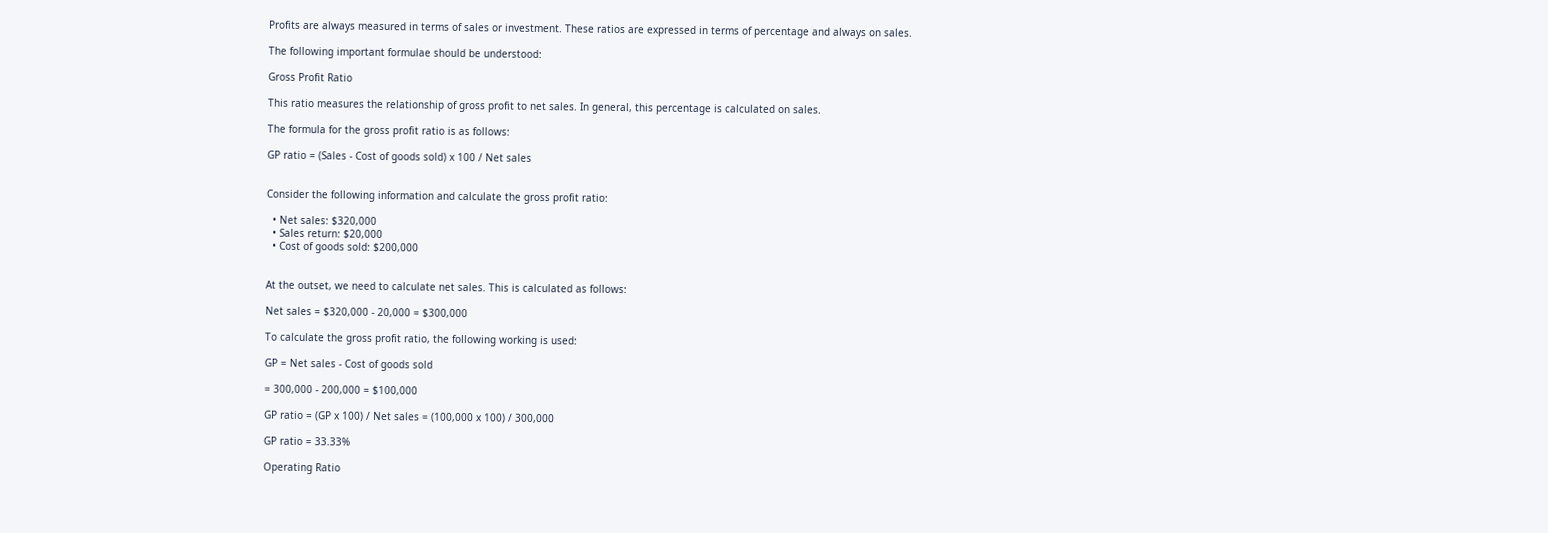Profits are always measured in terms of sales or investment. These ratios are expressed in terms of percentage and always on sales.

The following important formulae should be understood:

Gross Profit Ratio

This ratio measures the relationship of gross profit to net sales. In general, this percentage is calculated on sales.

The formula for the gross profit ratio is as follows:

GP ratio = (Sales - Cost of goods sold) x 100 / Net sales


Consider the following information and calculate the gross profit ratio:

  • Net sales: $320,000
  • Sales return: $20,000
  • Cost of goods sold: $200,000


At the outset, we need to calculate net sales. This is calculated as follows:

Net sales = $320,000 - 20,000 = $300,000

To calculate the gross profit ratio, the following working is used:

GP = Net sales - Cost of goods sold

= 300,000 - 200,000 = $100,000

GP ratio = (GP x 100) / Net sales = (100,000 x 100) / 300,000

GP ratio = 33.33%

Operating Ratio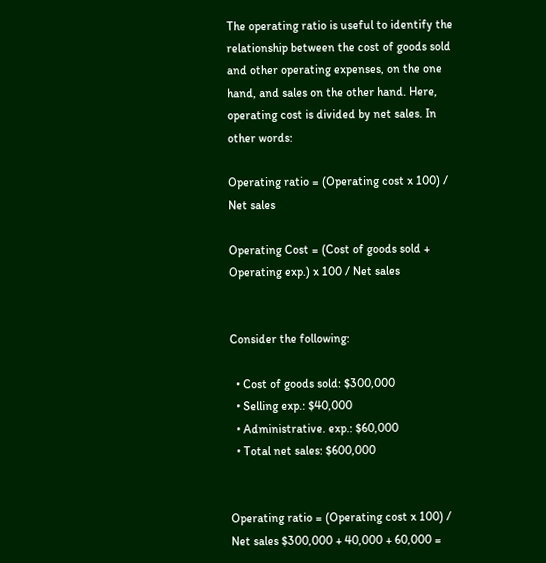The operating ratio is useful to identify the relationship between the cost of goods sold and other operating expenses, on the one hand, and sales on the other hand. Here, operating cost is divided by net sales. In other words:

Operating ratio = (Operating cost x 100) / Net sales

Operating Cost = (Cost of goods sold + Operating exp.) x 100 / Net sales


Consider the following:

  • Cost of goods sold: $300,000
  • Selling exp.: $40,000
  • Administrative. exp.: $60,000
  • Total net sales: $600,000


Operating ratio = (Operating cost x 100) / Net sales $300,000 + 40,000 + 60,000 =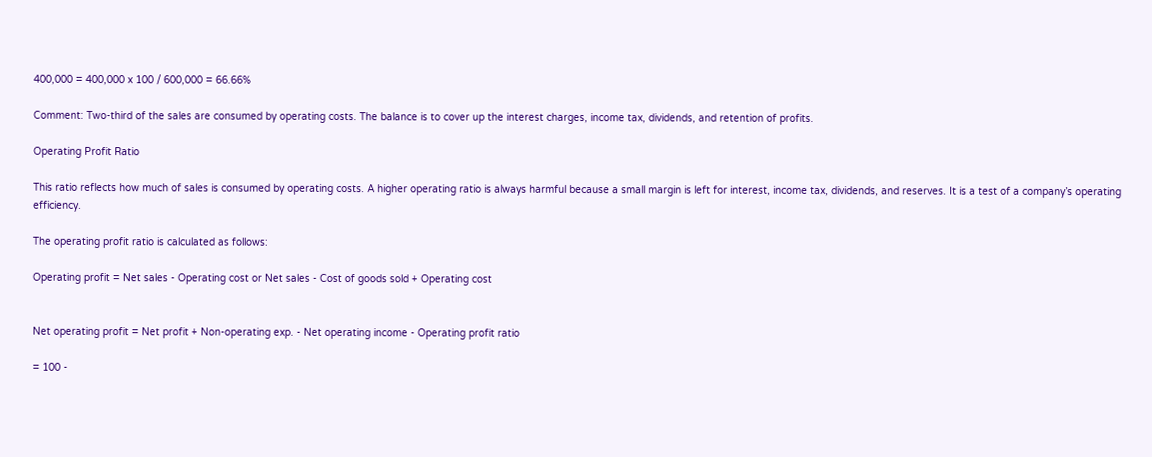400,000 = 400,000 x 100 / 600,000 = 66.66%

Comment: Two-third of the sales are consumed by operating costs. The balance is to cover up the interest charges, income tax, dividends, and retention of profits.

Operating Profit Ratio

This ratio reflects how much of sales is consumed by operating costs. A higher operating ratio is always harmful because a small margin is left for interest, income tax, dividends, and reserves. It is a test of a company’s operating efficiency.

The operating profit ratio is calculated as follows:

Operating profit = Net sales - Operating cost or Net sales - Cost of goods sold + Operating cost


Net operating profit = Net profit + Non-operating exp. - Net operating income - Operating profit ratio

= 100 -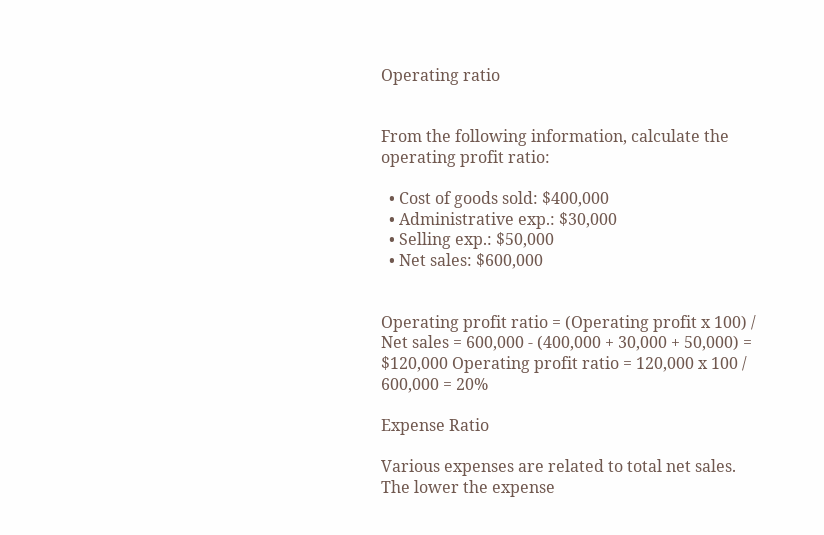Operating ratio


From the following information, calculate the operating profit ratio:

  • Cost of goods sold: $400,000
  • Administrative exp.: $30,000
  • Selling exp.: $50,000
  • Net sales: $600,000


Operating profit ratio = (Operating profit x 100) / Net sales = 600,000 - (400,000 + 30,000 + 50,000) = $120,000 Operating profit ratio = 120,000 x 100 / 600,000 = 20%

Expense Ratio

Various expenses are related to total net sales. The lower the expense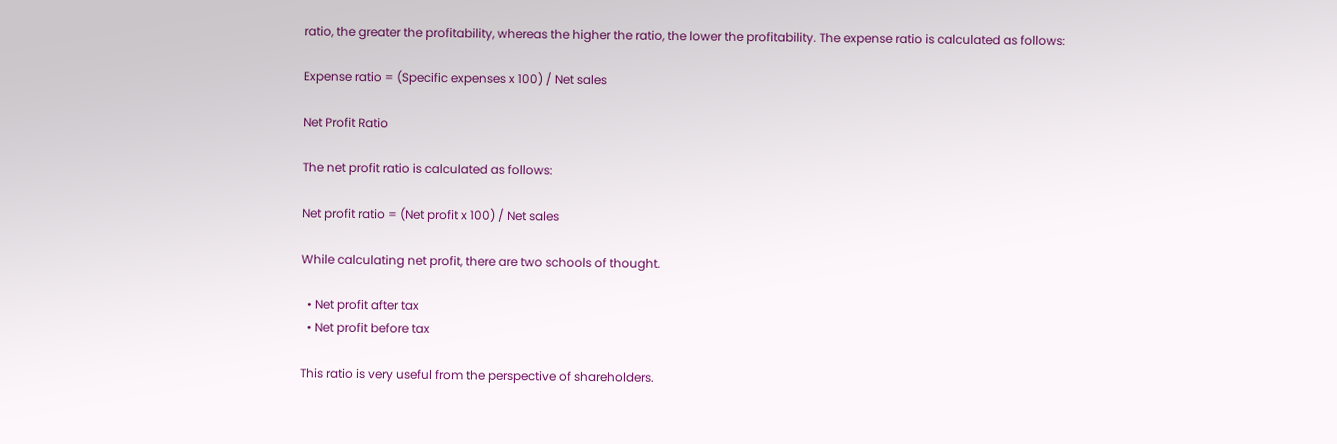ratio, the greater the profitability, whereas the higher the ratio, the lower the profitability. The expense ratio is calculated as follows:

Expense ratio = (Specific expenses x 100) / Net sales

Net Profit Ratio

The net profit ratio is calculated as follows:

Net profit ratio = (Net profit x 100) / Net sales

While calculating net profit, there are two schools of thought.

  • Net profit after tax
  • Net profit before tax

This ratio is very useful from the perspective of shareholders.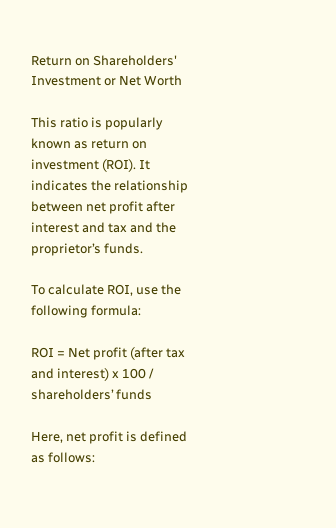Return on Shareholders' Investment or Net Worth

This ratio is popularly known as return on investment (ROI). It indicates the relationship between net profit after interest and tax and the proprietor’s funds.

To calculate ROI, use the following formula:

ROI = Net profit (after tax and interest) x 100 / shareholders’ funds

Here, net profit is defined as follows: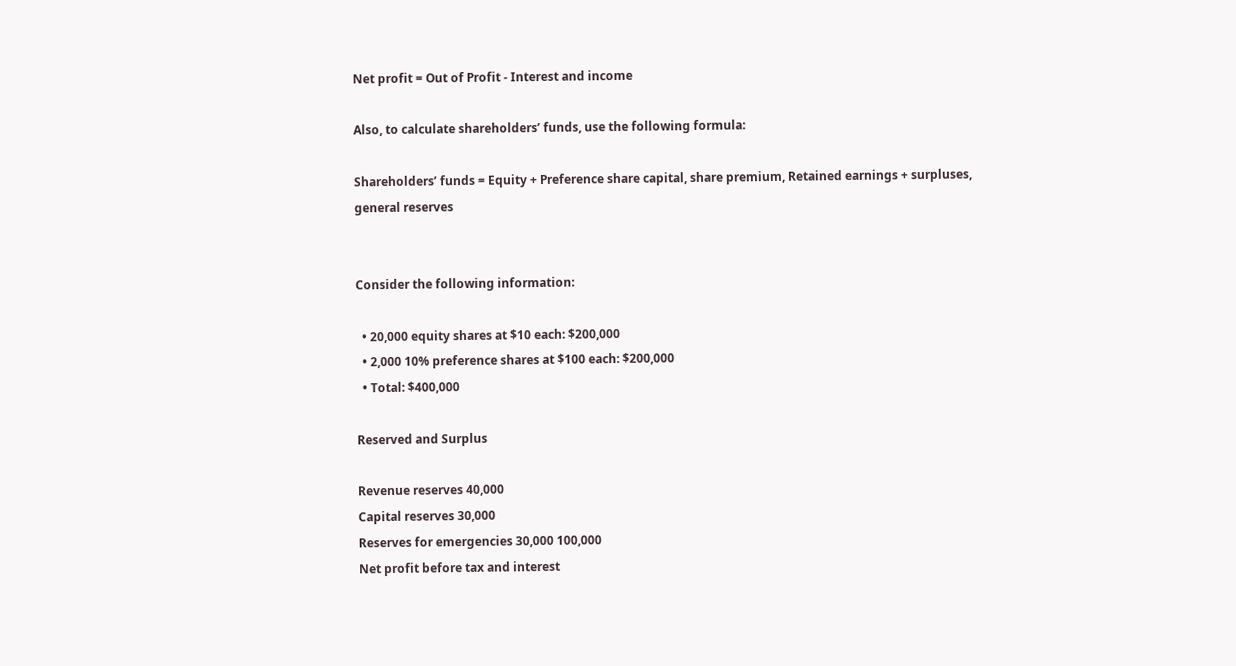Net profit = Out of Profit - Interest and income

Also, to calculate shareholders’ funds, use the following formula:

Shareholders’ funds = Equity + Preference share capital, share premium, Retained earnings + surpluses, general reserves


Consider the following information:

  • 20,000 equity shares at $10 each: $200,000
  • 2,000 10% preference shares at $100 each: $200,000
  • Total: $400,000

Reserved and Surplus

Revenue reserves 40,000
Capital reserves 30,000
Reserves for emergencies 30,000 100,000
Net profit before tax and interest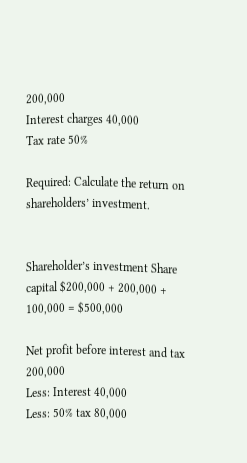200,000
Interest charges 40,000
Tax rate 50%

Required: Calculate the return on shareholders’ investment.


Shareholder’s investment Share capital $200,000 + 200,000 + 100,000 = $500,000

Net profit before interest and tax  200,000
Less: Interest 40,000
Less: 50% tax 80,000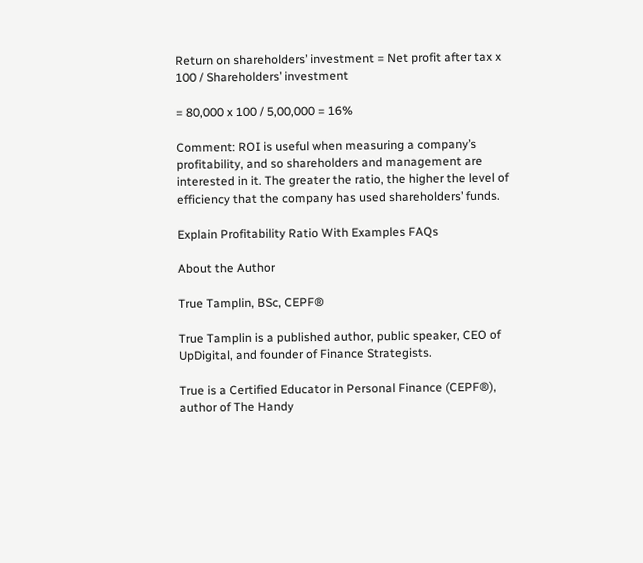Return on shareholders’ investment = Net profit after tax x 100 / Shareholders’ investment

= 80,000 x 100 / 5,00,000 = 16%

Comment: ROI is useful when measuring a company’s profitability, and so shareholders and management are interested in it. The greater the ratio, the higher the level of efficiency that the company has used shareholders’ funds.

Explain Profitability Ratio With Examples FAQs

About the Author

True Tamplin, BSc, CEPF®

True Tamplin is a published author, public speaker, CEO of UpDigital, and founder of Finance Strategists.

True is a Certified Educator in Personal Finance (CEPF®), author of The Handy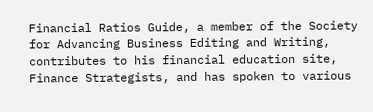Financial Ratios Guide, a member of the Society for Advancing Business Editing and Writing, contributes to his financial education site, Finance Strategists, and has spoken to various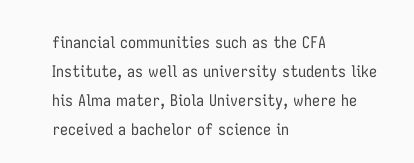financial communities such as the CFA Institute, as well as university students like his Alma mater, Biola University, where he received a bachelor of science in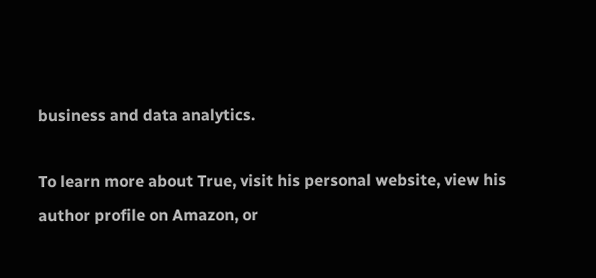business and data analytics.

To learn more about True, visit his personal website, view his author profile on Amazon, or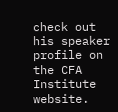check out his speaker profile on the CFA Institute website.